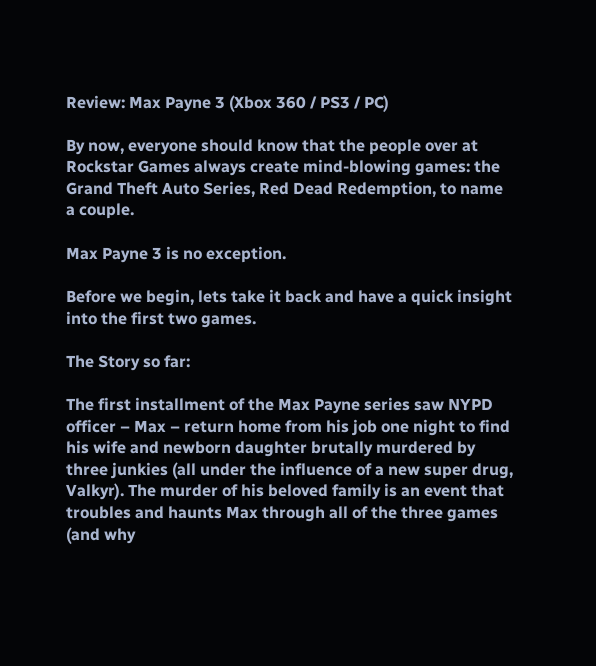Review: Max Payne 3 (Xbox 360 / PS3 / PC)

By now, everyone should know that the people over at Rockstar Games always create mind-blowing games: the Grand Theft Auto Series, Red Dead Redemption, to name a couple.

Max Payne 3 is no exception.

Before we begin, lets take it back and have a quick insight into the first two games.

The Story so far:

The first installment of the Max Payne series saw NYPD officer – Max – return home from his job one night to find his wife and newborn daughter brutally murdered by three junkies (all under the influence of a new super drug, Valkyr). The murder of his beloved family is an event that troubles and haunts Max through all of the three games (and why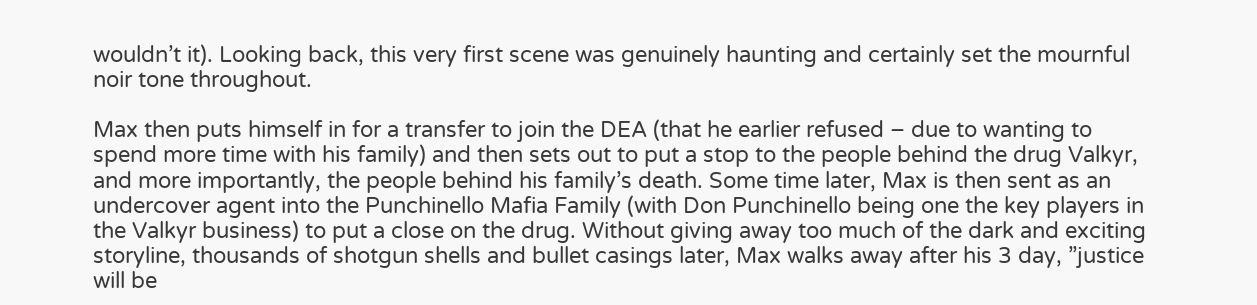wouldn’t it). Looking back, this very first scene was genuinely haunting and certainly set the mournful noir tone throughout.

Max then puts himself in for a transfer to join the DEA (that he earlier refused – due to wanting to spend more time with his family) and then sets out to put a stop to the people behind the drug Valkyr, and more importantly, the people behind his family’s death. Some time later, Max is then sent as an undercover agent into the Punchinello Mafia Family (with Don Punchinello being one the key players in the Valkyr business) to put a close on the drug. Without giving away too much of the dark and exciting storyline, thousands of shotgun shells and bullet casings later, Max walks away after his 3 day, ”justice will be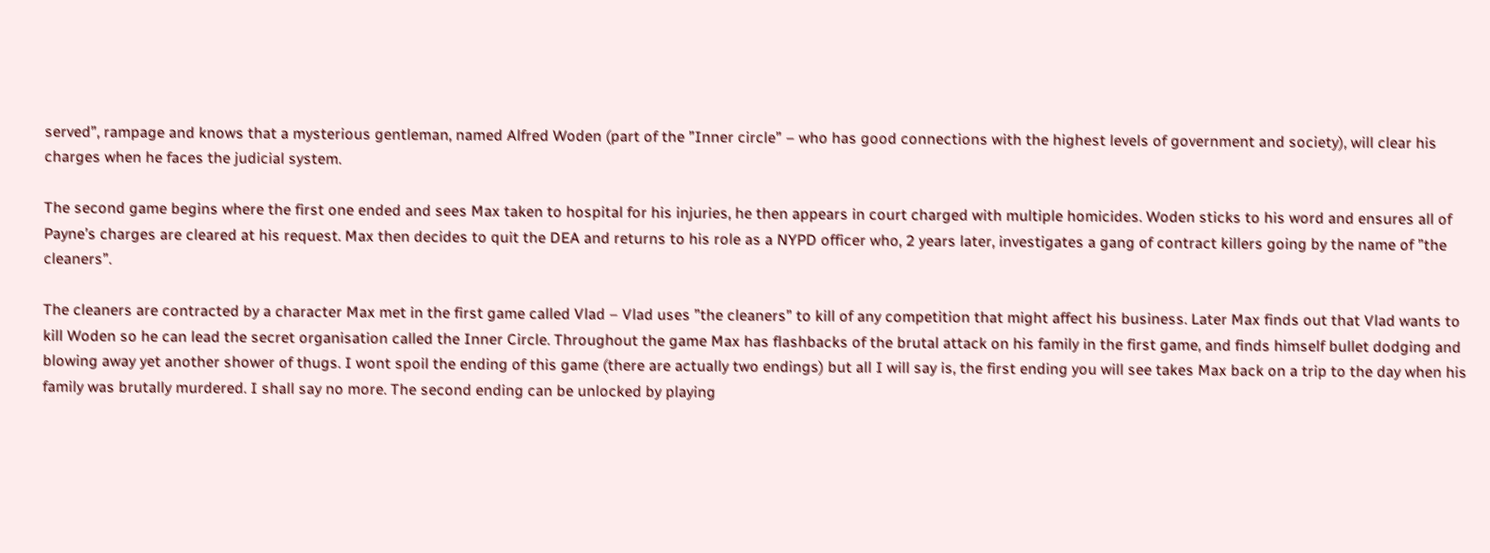served”, rampage and knows that a mysterious gentleman, named Alfred Woden (part of the ”Inner circle” – who has good connections with the highest levels of government and society), will clear his charges when he faces the judicial system.

The second game begins where the first one ended and sees Max taken to hospital for his injuries, he then appears in court charged with multiple homicides. Woden sticks to his word and ensures all of Payne’s charges are cleared at his request. Max then decides to quit the DEA and returns to his role as a NYPD officer who, 2 years later, investigates a gang of contract killers going by the name of ”the cleaners”.

The cleaners are contracted by a character Max met in the first game called Vlad – Vlad uses ”the cleaners” to kill of any competition that might affect his business. Later Max finds out that Vlad wants to kill Woden so he can lead the secret organisation called the Inner Circle. Throughout the game Max has flashbacks of the brutal attack on his family in the first game, and finds himself bullet dodging and blowing away yet another shower of thugs. I wont spoil the ending of this game (there are actually two endings) but all I will say is, the first ending you will see takes Max back on a trip to the day when his family was brutally murdered. I shall say no more. The second ending can be unlocked by playing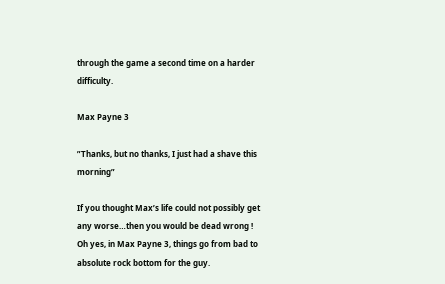through the game a second time on a harder difficulty.

Max Payne 3

”Thanks, but no thanks, I just had a shave this morning”

If you thought Max’s life could not possibly get any worse…then you would be dead wrong ! Oh yes, in Max Payne 3, things go from bad to absolute rock bottom for the guy.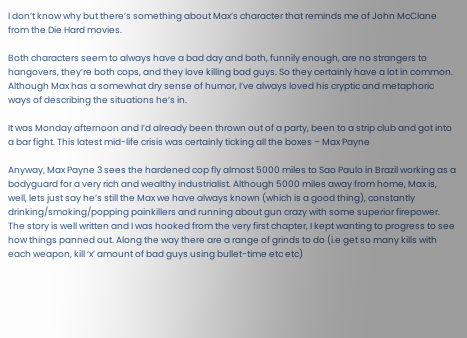I don’t know why but there’s something about Max’s character that reminds me of John McClane from the Die Hard movies.

Both characters seem to always have a bad day and both, funnily enough, are no strangers to hangovers, they’re both cops, and they love killing bad guys. So they certainly have a lot in common. Although Max has a somewhat dry sense of humor, I’ve always loved his cryptic and metaphoric ways of describing the situations he’s in.

It was Monday afternoon and I’d already been thrown out of a party, been to a strip club and got into a bar fight. This latest mid-life crisis was certainly ticking all the boxes – Max Payne

Anyway, Max Payne 3 sees the hardened cop fly almost 5000 miles to Sao Paulo in Brazil working as a bodyguard for a very rich and wealthy industrialist. Although 5000 miles away from home, Max is, well, lets just say he’s still the Max we have always known (which is a good thing), constantly drinking/smoking/popping painkillers and running about gun crazy with some superior firepower. The story is well written and I was hooked from the very first chapter, I kept wanting to progress to see how things panned out. Along the way there are a range of grinds to do (i.e get so many kills with each weapon, kill ‘x’ amount of bad guys using bullet-time etc etc)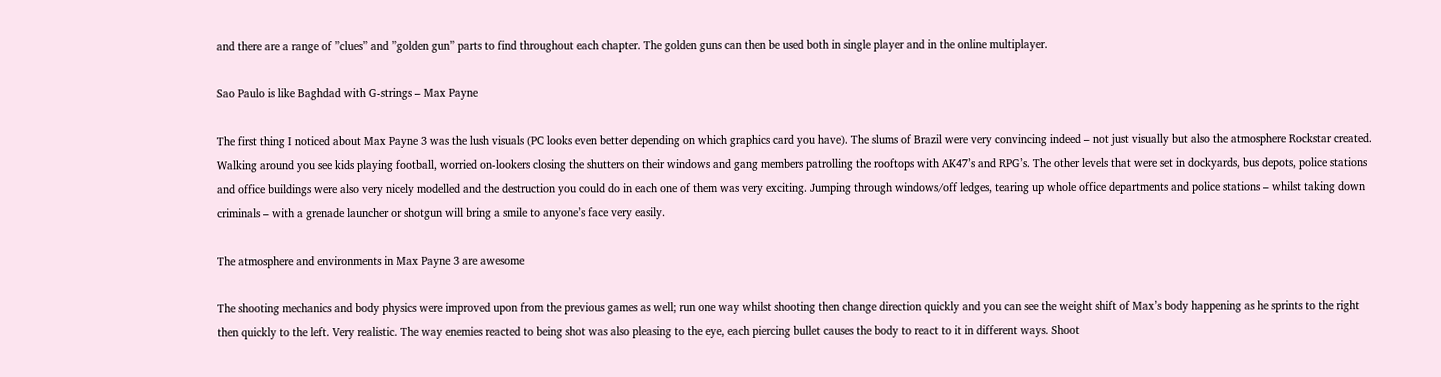and there are a range of ”clues” and ”golden gun” parts to find throughout each chapter. The golden guns can then be used both in single player and in the online multiplayer.

Sao Paulo is like Baghdad with G-strings – Max Payne

The first thing I noticed about Max Payne 3 was the lush visuals (PC looks even better depending on which graphics card you have). The slums of Brazil were very convincing indeed – not just visually but also the atmosphere Rockstar created. Walking around you see kids playing football, worried on-lookers closing the shutters on their windows and gang members patrolling the rooftops with AK47’s and RPG’s. The other levels that were set in dockyards, bus depots, police stations and office buildings were also very nicely modelled and the destruction you could do in each one of them was very exciting. Jumping through windows/off ledges, tearing up whole office departments and police stations – whilst taking down criminals – with a grenade launcher or shotgun will bring a smile to anyone’s face very easily.

The atmosphere and environments in Max Payne 3 are awesome

The shooting mechanics and body physics were improved upon from the previous games as well; run one way whilst shooting then change direction quickly and you can see the weight shift of Max’s body happening as he sprints to the right then quickly to the left. Very realistic. The way enemies reacted to being shot was also pleasing to the eye, each piercing bullet causes the body to react to it in different ways. Shoot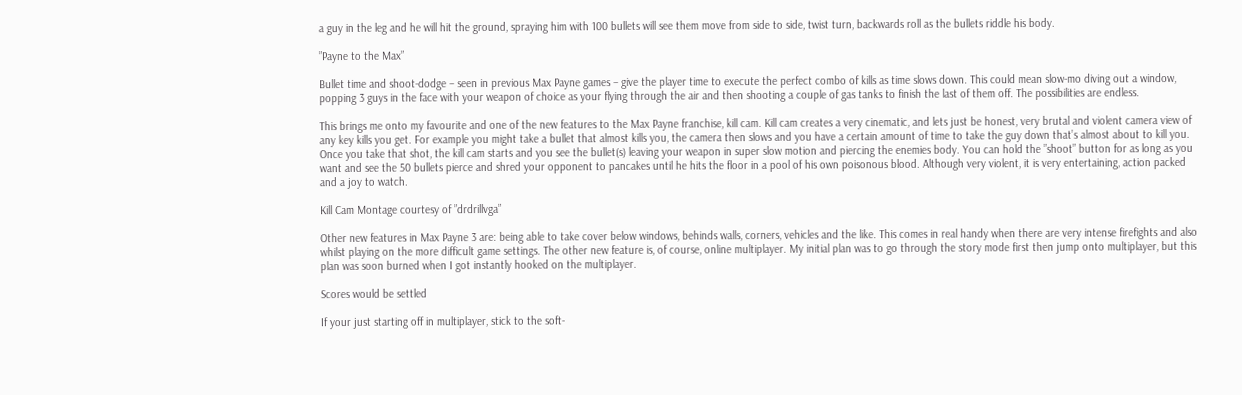a guy in the leg and he will hit the ground, spraying him with 100 bullets will see them move from side to side, twist turn, backwards roll as the bullets riddle his body.

”Payne to the Max”

Bullet time and shoot-dodge – seen in previous Max Payne games – give the player time to execute the perfect combo of kills as time slows down. This could mean slow-mo diving out a window, popping 3 guys in the face with your weapon of choice as your flying through the air and then shooting a couple of gas tanks to finish the last of them off. The possibilities are endless.

This brings me onto my favourite and one of the new features to the Max Payne franchise, kill cam. Kill cam creates a very cinematic, and lets just be honest, very brutal and violent camera view of any key kills you get. For example you might take a bullet that almost kills you, the camera then slows and you have a certain amount of time to take the guy down that’s almost about to kill you. Once you take that shot, the kill cam starts and you see the bullet(s) leaving your weapon in super slow motion and piercing the enemies body. You can hold the ”shoot” button for as long as you want and see the 50 bullets pierce and shred your opponent to pancakes until he hits the floor in a pool of his own poisonous blood. Although very violent, it is very entertaining, action packed and a joy to watch.

Kill Cam Montage courtesy of ”drdrillvga”

Other new features in Max Payne 3 are: being able to take cover below windows, behinds walls, corners, vehicles and the like. This comes in real handy when there are very intense firefights and also whilst playing on the more difficult game settings. The other new feature is, of course, online multiplayer. My initial plan was to go through the story mode first then jump onto multiplayer, but this plan was soon burned when I got instantly hooked on the multiplayer.

Scores would be settled

If your just starting off in multiplayer, stick to the soft-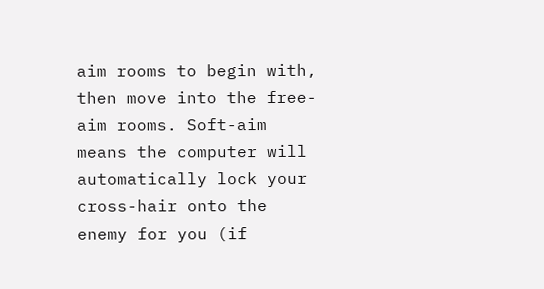aim rooms to begin with, then move into the free-aim rooms. Soft-aim means the computer will automatically lock your cross-hair onto the enemy for you (if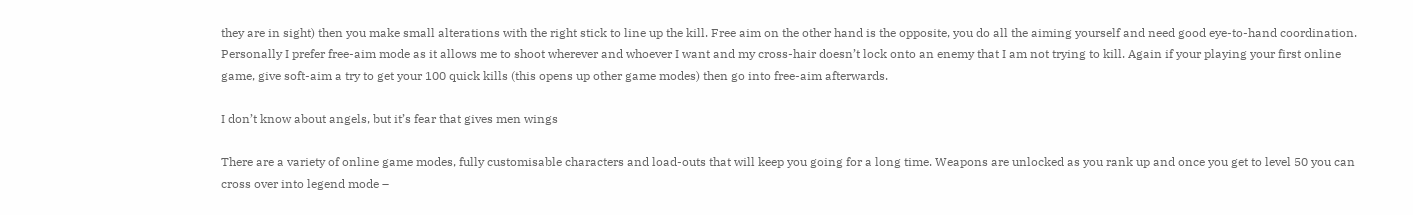they are in sight) then you make small alterations with the right stick to line up the kill. Free aim on the other hand is the opposite, you do all the aiming yourself and need good eye-to-hand coordination. Personally I prefer free-aim mode as it allows me to shoot wherever and whoever I want and my cross-hair doesn’t lock onto an enemy that I am not trying to kill. Again if your playing your first online game, give soft-aim a try to get your 100 quick kills (this opens up other game modes) then go into free-aim afterwards.

I don’t know about angels, but it’s fear that gives men wings

There are a variety of online game modes, fully customisable characters and load-outs that will keep you going for a long time. Weapons are unlocked as you rank up and once you get to level 50 you can cross over into legend mode –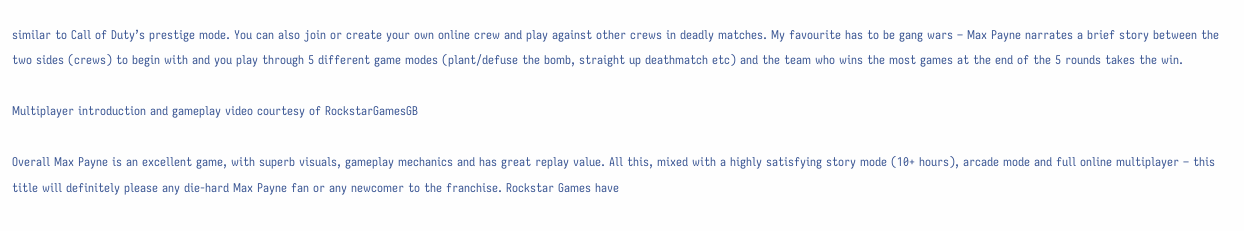similar to Call of Duty’s prestige mode. You can also join or create your own online crew and play against other crews in deadly matches. My favourite has to be gang wars – Max Payne narrates a brief story between the two sides (crews) to begin with and you play through 5 different game modes (plant/defuse the bomb, straight up deathmatch etc) and the team who wins the most games at the end of the 5 rounds takes the win.

Multiplayer introduction and gameplay video courtesy of RockstarGamesGB

Overall Max Payne is an excellent game, with superb visuals, gameplay mechanics and has great replay value. All this, mixed with a highly satisfying story mode (10+ hours), arcade mode and full online multiplayer – this title will definitely please any die-hard Max Payne fan or any newcomer to the franchise. Rockstar Games have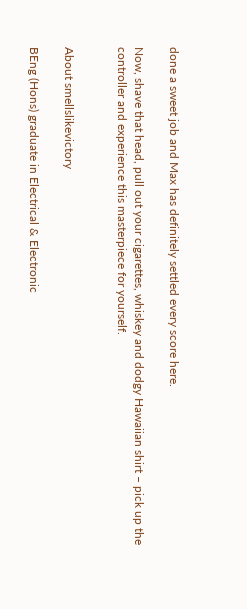done a sweet job and Max has definitely settled every score here.

Now, shave that head, pull out your cigarettes, whiskey and dodgy Hawaiian shirt – pick up the controller and experience this masterpiece for yourself.


About smellslikevictory

BEng (Hons) graduate in Electrical & Electronic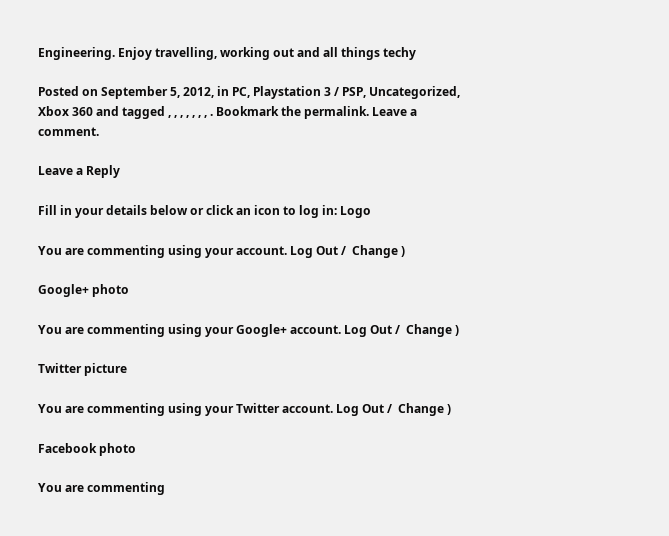Engineering. Enjoy travelling, working out and all things techy

Posted on September 5, 2012, in PC, Playstation 3 / PSP, Uncategorized, Xbox 360 and tagged , , , , , , , . Bookmark the permalink. Leave a comment.

Leave a Reply

Fill in your details below or click an icon to log in: Logo

You are commenting using your account. Log Out /  Change )

Google+ photo

You are commenting using your Google+ account. Log Out /  Change )

Twitter picture

You are commenting using your Twitter account. Log Out /  Change )

Facebook photo

You are commenting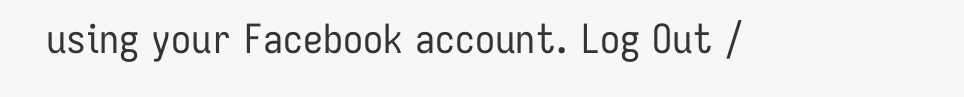using your Facebook account. Log Out /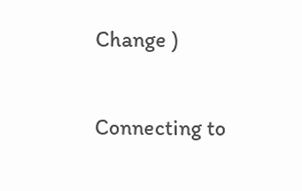Change )

Connecting to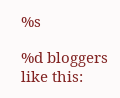%s

%d bloggers like this: